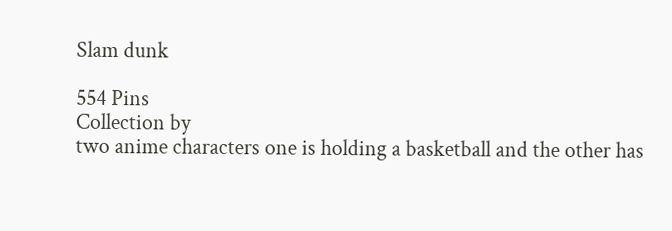Slam dunk

554 Pins
Collection by
two anime characters one is holding a basketball and the other has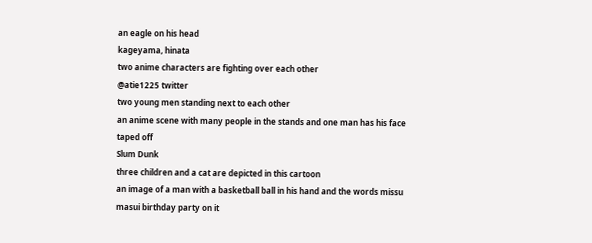an eagle on his head
kageyama, hinata
two anime characters are fighting over each other
@atie1225 twitter
two young men standing next to each other
an anime scene with many people in the stands and one man has his face taped off
Slum Dunk
three children and a cat are depicted in this cartoon
an image of a man with a basketball ball in his hand and the words missu masui birthday party on it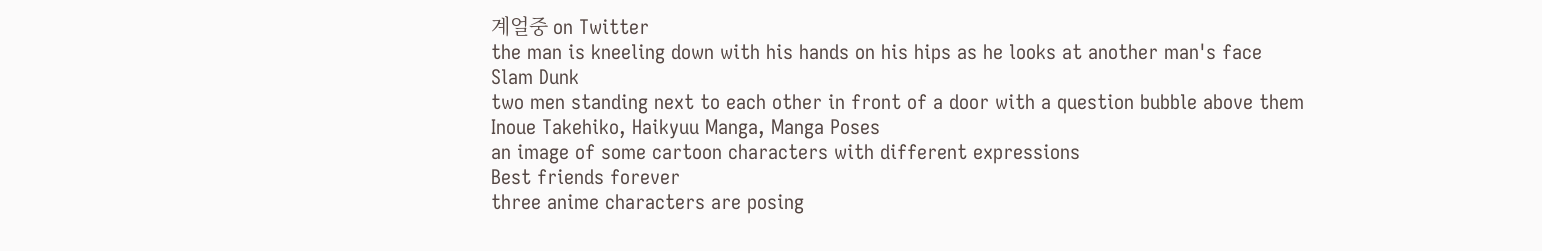계얼중 on Twitter
the man is kneeling down with his hands on his hips as he looks at another man's face
Slam Dunk
two men standing next to each other in front of a door with a question bubble above them
Inoue Takehiko, Haikyuu Manga, Manga Poses
an image of some cartoon characters with different expressions
Best friends forever
three anime characters are posing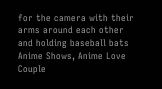for the camera with their arms around each other and holding baseball bats
Anime Shows, Anime Love Couple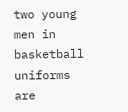two young men in basketball uniforms are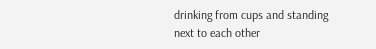drinking from cups and standing next to each other